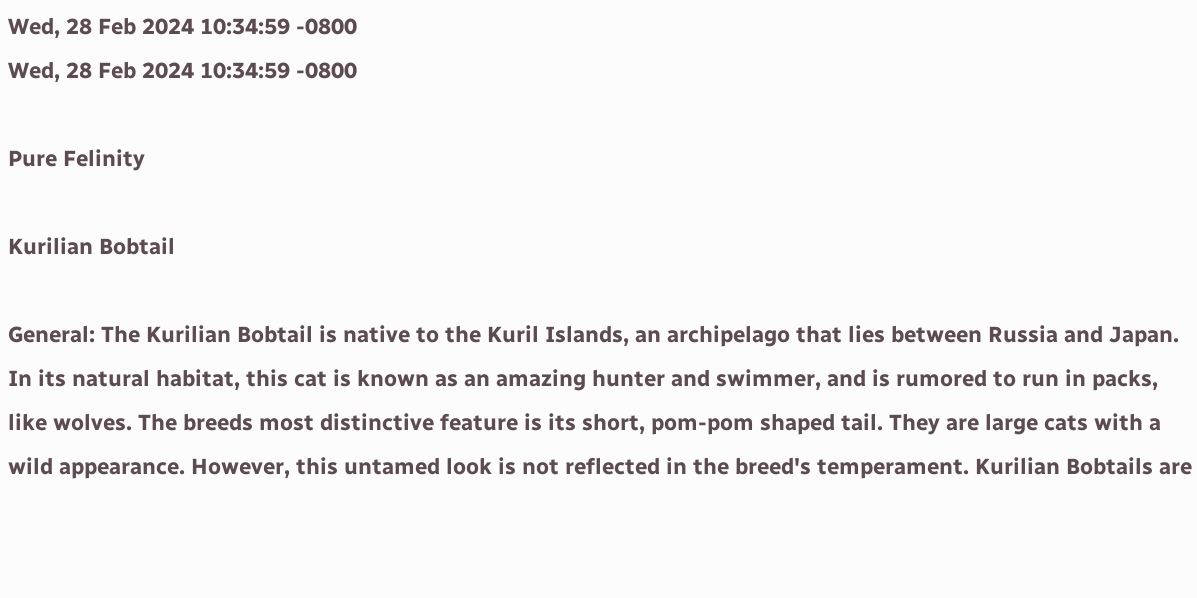Wed, 28 Feb 2024 10:34:59 -0800
Wed, 28 Feb 2024 10:34:59 -0800

Pure Felinity

Kurilian Bobtail

General: The Kurilian Bobtail is native to the Kuril Islands, an archipelago that lies between Russia and Japan. In its natural habitat, this cat is known as an amazing hunter and swimmer, and is rumored to run in packs, like wolves. The breeds most distinctive feature is its short, pom-pom shaped tail. They are large cats with a wild appearance. However, this untamed look is not reflected in the breed's temperament. Kurilian Bobtails are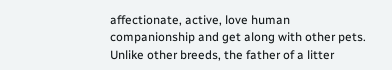affectionate, active, love human companionship and get along with other pets. Unlike other breeds, the father of a litter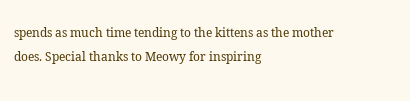spends as much time tending to the kittens as the mother does. Special thanks to Meowy for inspiring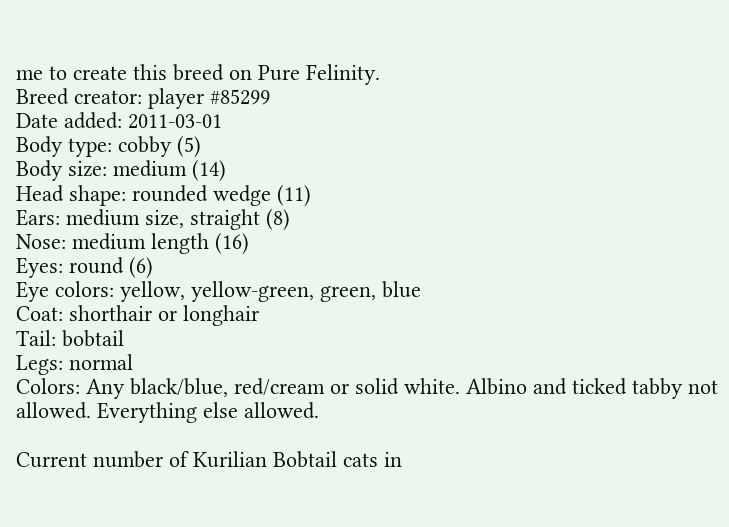me to create this breed on Pure Felinity.
Breed creator: player #85299
Date added: 2011-03-01
Body type: cobby (5)
Body size: medium (14)
Head shape: rounded wedge (11)
Ears: medium size, straight (8)
Nose: medium length (16)
Eyes: round (6)
Eye colors: yellow, yellow-green, green, blue
Coat: shorthair or longhair
Tail: bobtail
Legs: normal
Colors: Any black/blue, red/cream or solid white. Albino and ticked tabby not allowed. Everything else allowed.

Current number of Kurilian Bobtail cats in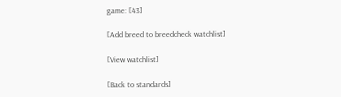game: [43]

[Add breed to breedcheck watchlist]

[View watchlist]

[Back to standards]